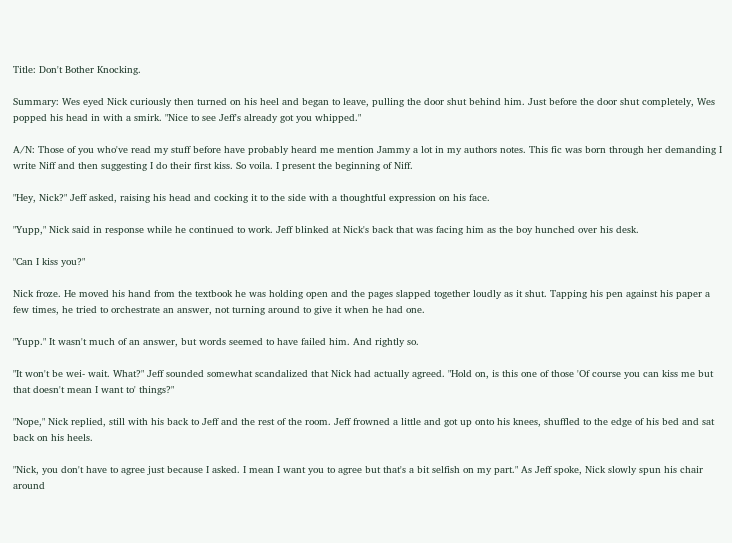Title: Don't Bother Knocking.

Summary: Wes eyed Nick curiously then turned on his heel and began to leave, pulling the door shut behind him. Just before the door shut completely, Wes popped his head in with a smirk. "Nice to see Jeff's already got you whipped."

A/N: Those of you who've read my stuff before have probably heard me mention Jammy a lot in my authors notes. This fic was born through her demanding I write Niff and then suggesting I do their first kiss. So voila. I present the beginning of Niff.

"Hey, Nick?" Jeff asked, raising his head and cocking it to the side with a thoughtful expression on his face.

"Yupp," Nick said in response while he continued to work. Jeff blinked at Nick's back that was facing him as the boy hunched over his desk.

"Can I kiss you?"

Nick froze. He moved his hand from the textbook he was holding open and the pages slapped together loudly as it shut. Tapping his pen against his paper a few times, he tried to orchestrate an answer, not turning around to give it when he had one.

"Yupp." It wasn't much of an answer, but words seemed to have failed him. And rightly so.

"It won't be wei- wait. What?" Jeff sounded somewhat scandalized that Nick had actually agreed. "Hold on, is this one of those 'Of course you can kiss me but that doesn't mean I want to' things?"

"Nope," Nick replied, still with his back to Jeff and the rest of the room. Jeff frowned a little and got up onto his knees, shuffled to the edge of his bed and sat back on his heels.

"Nick, you don't have to agree just because I asked. I mean I want you to agree but that's a bit selfish on my part." As Jeff spoke, Nick slowly spun his chair around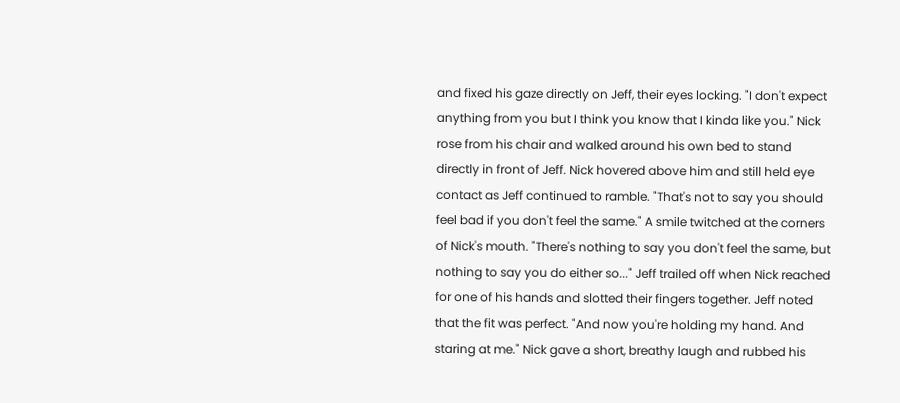and fixed his gaze directly on Jeff, their eyes locking. "I don't expect anything from you but I think you know that I kinda like you." Nick rose from his chair and walked around his own bed to stand directly in front of Jeff. Nick hovered above him and still held eye contact as Jeff continued to ramble. "That's not to say you should feel bad if you don't feel the same." A smile twitched at the corners of Nick's mouth. "There's nothing to say you don't feel the same, but nothing to say you do either so..." Jeff trailed off when Nick reached for one of his hands and slotted their fingers together. Jeff noted that the fit was perfect. "And now you're holding my hand. And staring at me." Nick gave a short, breathy laugh and rubbed his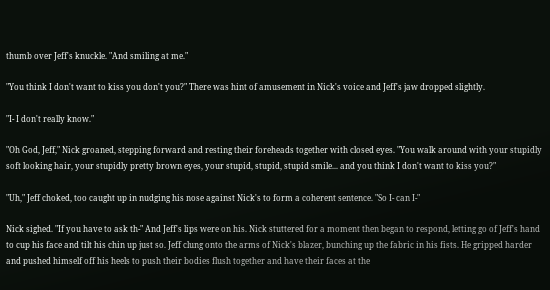thumb over Jeff's knuckle. "And smiling at me."

"You think I don't want to kiss you don't you?" There was hint of amusement in Nick's voice and Jeff's jaw dropped slightly.

"I- I don't really know."

"Oh God, Jeff," Nick groaned, stepping forward and resting their foreheads together with closed eyes. "You walk around with your stupidly soft looking hair, your stupidly pretty brown eyes, your stupid, stupid, stupid smile... and you think I don't want to kiss you?"

"Uh," Jeff choked, too caught up in nudging his nose against Nick's to form a coherent sentence. "So I- can I-"

Nick sighed. "If you have to ask th-" And Jeff's lips were on his. Nick stuttered for a moment then began to respond, letting go of Jeff's hand to cup his face and tilt his chin up just so. Jeff clung onto the arms of Nick's blazer, bunching up the fabric in his fists. He gripped harder and pushed himself off his heels to push their bodies flush together and have their faces at the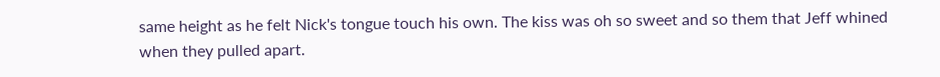same height as he felt Nick's tongue touch his own. The kiss was oh so sweet and so them that Jeff whined when they pulled apart.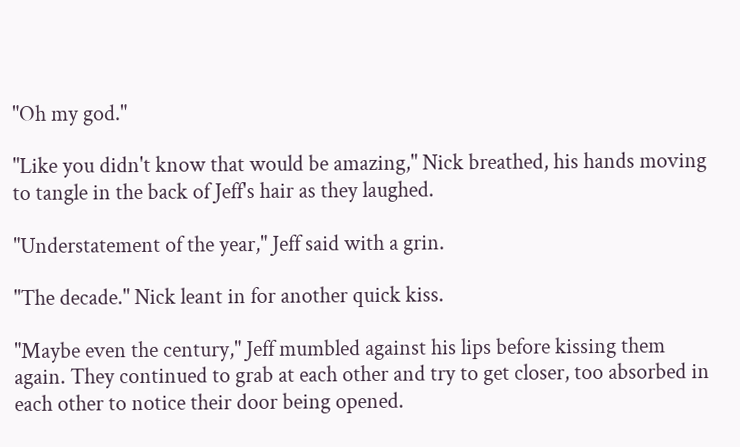"Oh my god."

"Like you didn't know that would be amazing," Nick breathed, his hands moving to tangle in the back of Jeff's hair as they laughed.

"Understatement of the year," Jeff said with a grin.

"The decade." Nick leant in for another quick kiss.

"Maybe even the century," Jeff mumbled against his lips before kissing them again. They continued to grab at each other and try to get closer, too absorbed in each other to notice their door being opened.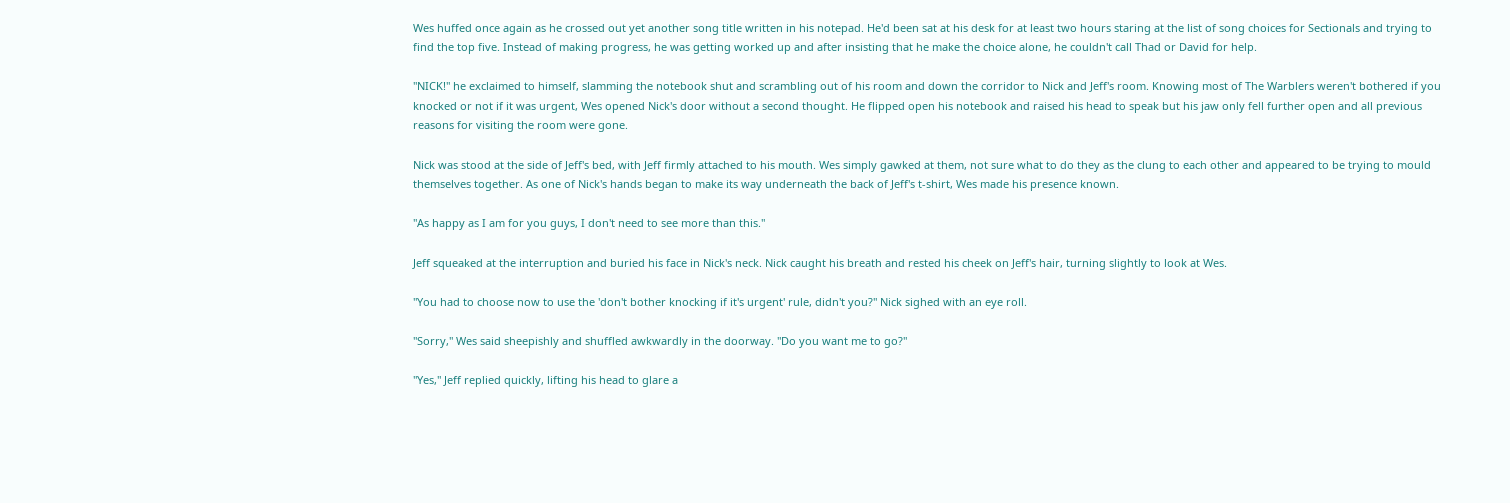Wes huffed once again as he crossed out yet another song title written in his notepad. He'd been sat at his desk for at least two hours staring at the list of song choices for Sectionals and trying to find the top five. Instead of making progress, he was getting worked up and after insisting that he make the choice alone, he couldn't call Thad or David for help.

"NICK!" he exclaimed to himself, slamming the notebook shut and scrambling out of his room and down the corridor to Nick and Jeff's room. Knowing most of The Warblers weren't bothered if you knocked or not if it was urgent, Wes opened Nick's door without a second thought. He flipped open his notebook and raised his head to speak but his jaw only fell further open and all previous reasons for visiting the room were gone.

Nick was stood at the side of Jeff's bed, with Jeff firmly attached to his mouth. Wes simply gawked at them, not sure what to do they as the clung to each other and appeared to be trying to mould themselves together. As one of Nick's hands began to make its way underneath the back of Jeff's t-shirt, Wes made his presence known.

"As happy as I am for you guys, I don't need to see more than this."

Jeff squeaked at the interruption and buried his face in Nick's neck. Nick caught his breath and rested his cheek on Jeff's hair, turning slightly to look at Wes.

"You had to choose now to use the 'don't bother knocking if it's urgent' rule, didn't you?" Nick sighed with an eye roll.

"Sorry," Wes said sheepishly and shuffled awkwardly in the doorway. "Do you want me to go?"

"Yes," Jeff replied quickly, lifting his head to glare a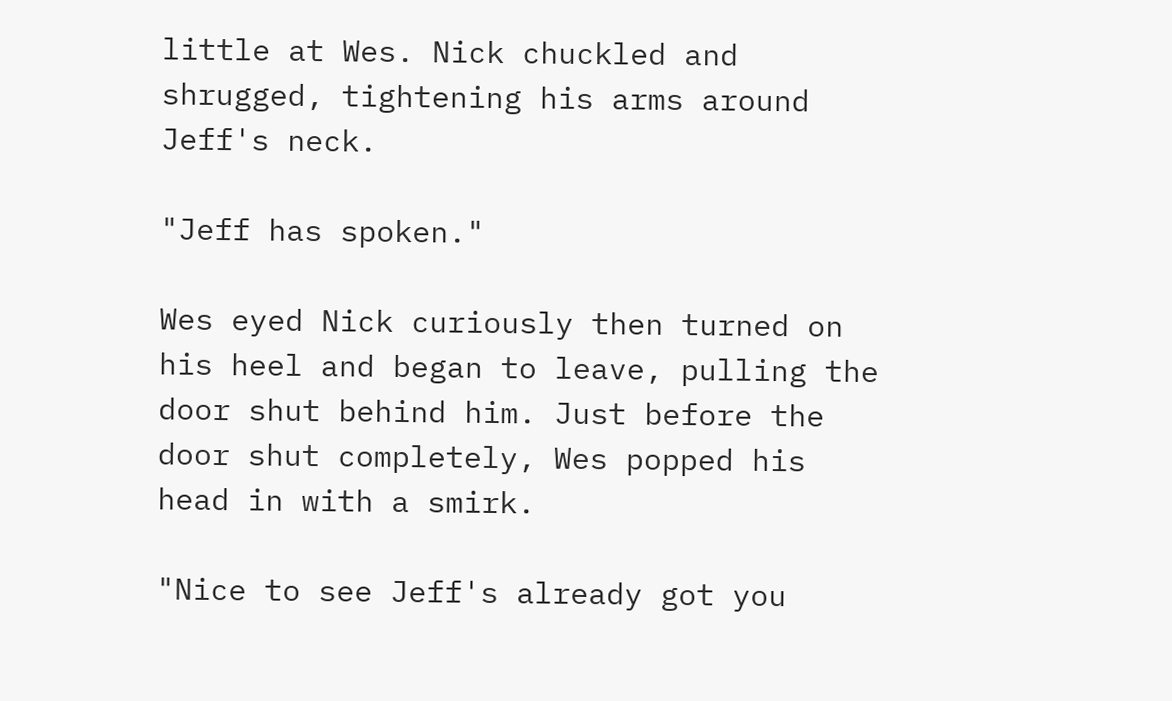little at Wes. Nick chuckled and shrugged, tightening his arms around Jeff's neck.

"Jeff has spoken."

Wes eyed Nick curiously then turned on his heel and began to leave, pulling the door shut behind him. Just before the door shut completely, Wes popped his head in with a smirk.

"Nice to see Jeff's already got you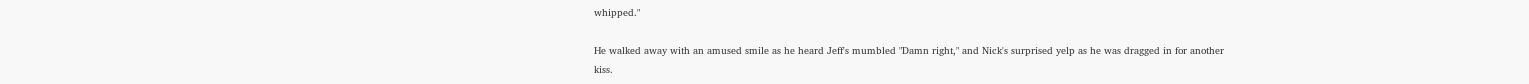whipped."

He walked away with an amused smile as he heard Jeff's mumbled "Damn right," and Nick's surprised yelp as he was dragged in for another kiss.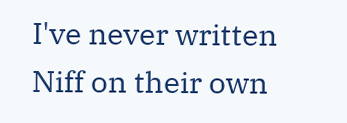I've never written Niff on their own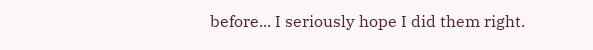before... I seriously hope I did them right.